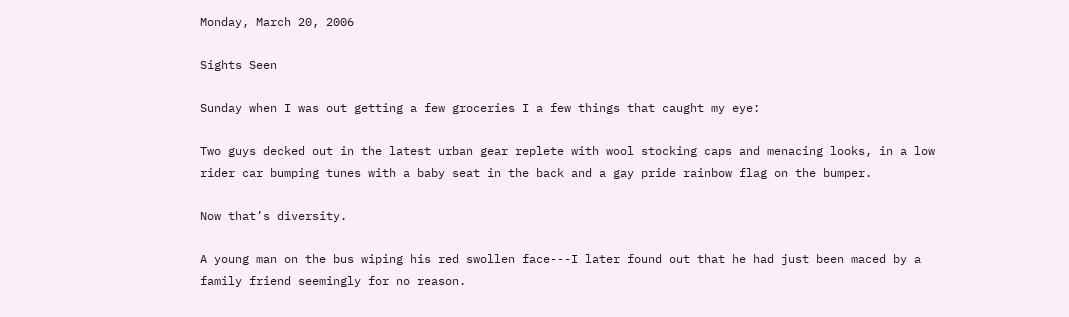Monday, March 20, 2006

Sights Seen

Sunday when I was out getting a few groceries I a few things that caught my eye:

Two guys decked out in the latest urban gear replete with wool stocking caps and menacing looks, in a low rider car bumping tunes with a baby seat in the back and a gay pride rainbow flag on the bumper.

Now that’s diversity.

A young man on the bus wiping his red swollen face---I later found out that he had just been maced by a family friend seemingly for no reason.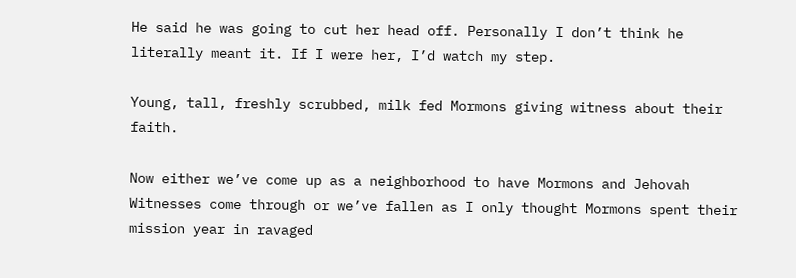He said he was going to cut her head off. Personally I don’t think he literally meant it. If I were her, I’d watch my step.

Young, tall, freshly scrubbed, milk fed Mormons giving witness about their faith.

Now either we’ve come up as a neighborhood to have Mormons and Jehovah Witnesses come through or we’ve fallen as I only thought Mormons spent their mission year in ravaged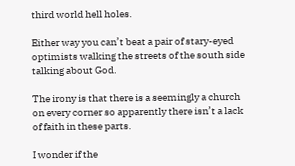third world hell holes.

Either way you can’t beat a pair of stary-eyed optimists walking the streets of the south side talking about God.

The irony is that there is a seemingly a church on every corner so apparently there isn’t a lack of faith in these parts.

I wonder if the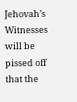Jehovah’s Witnesses will be pissed off that the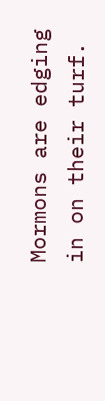Mormons are edging in on their turf.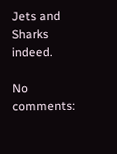Jets and Sharks indeed.

No comments: